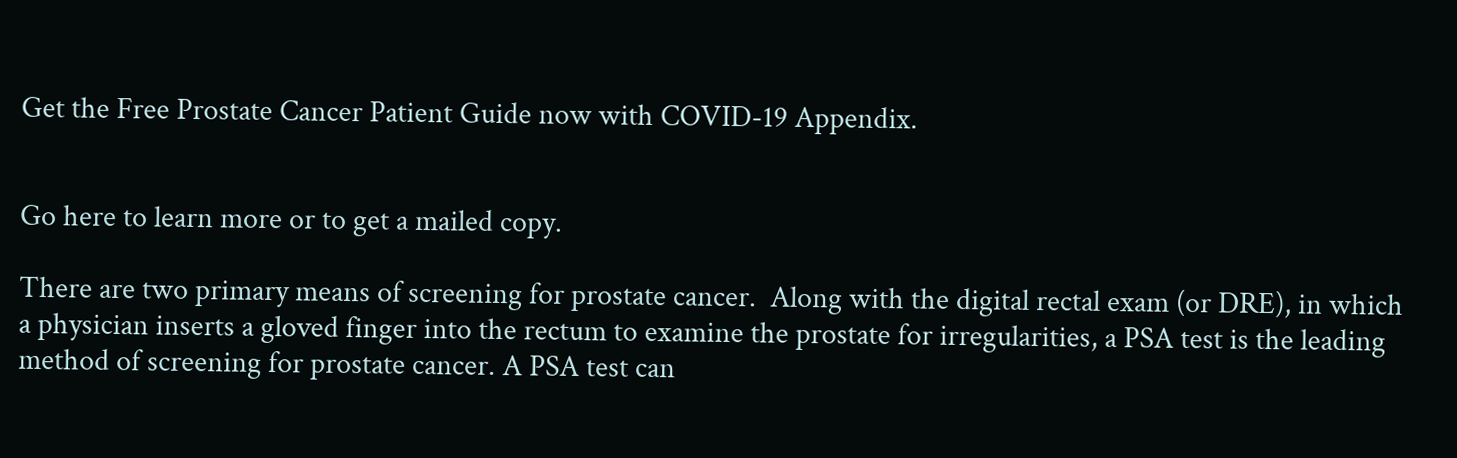Get the Free Prostate Cancer Patient Guide now with COVID-19 Appendix.


Go here to learn more or to get a mailed copy.

There are two primary means of screening for prostate cancer.  Along with the digital rectal exam (or DRE), in which a physician inserts a gloved finger into the rectum to examine the prostate for irregularities, a PSA test is the leading method of screening for prostate cancer. A PSA test can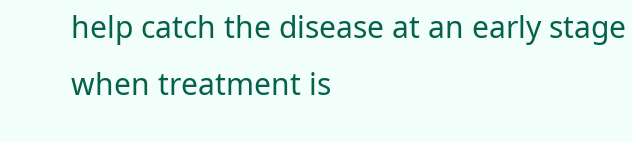help catch the disease at an early stage when treatment is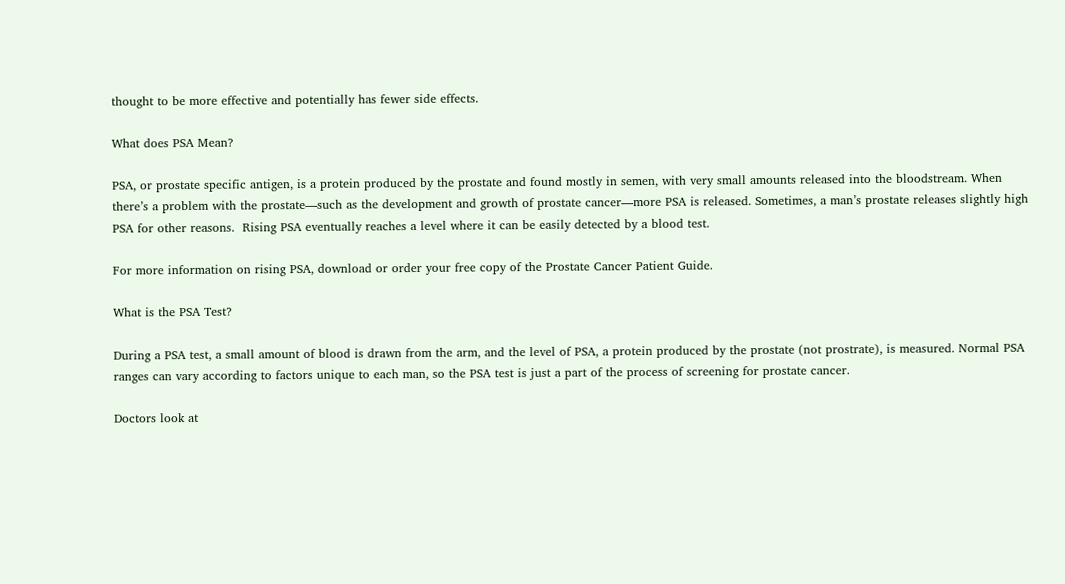thought to be more effective and potentially has fewer side effects.

What does PSA Mean?

PSA, or prostate specific antigen, is a protein produced by the prostate and found mostly in semen, with very small amounts released into the bloodstream. When there’s a problem with the prostate—such as the development and growth of prostate cancer—more PSA is released. Sometimes, a man’s prostate releases slightly high PSA for other reasons.  Rising PSA eventually reaches a level where it can be easily detected by a blood test.

For more information on rising PSA, download or order your free copy of the Prostate Cancer Patient Guide.

What is the PSA Test?

During a PSA test, a small amount of blood is drawn from the arm, and the level of PSA, a protein produced by the prostate (not prostrate), is measured. Normal PSA ranges can vary according to factors unique to each man, so the PSA test is just a part of the process of screening for prostate cancer.

Doctors look at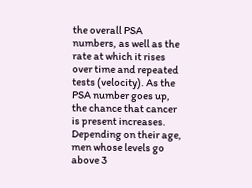the overall PSA numbers, as well as the rate at which it rises over time and repeated tests (velocity). As the PSA number goes up, the chance that cancer is present increases. Depending on their age, men whose levels go above 3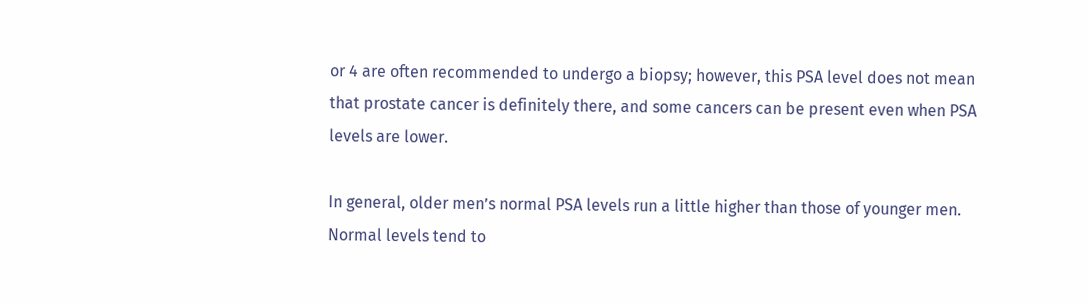or 4 are often recommended to undergo a biopsy; however, this PSA level does not mean that prostate cancer is definitely there, and some cancers can be present even when PSA levels are lower.

In general, older men’s normal PSA levels run a little higher than those of younger men. Normal levels tend to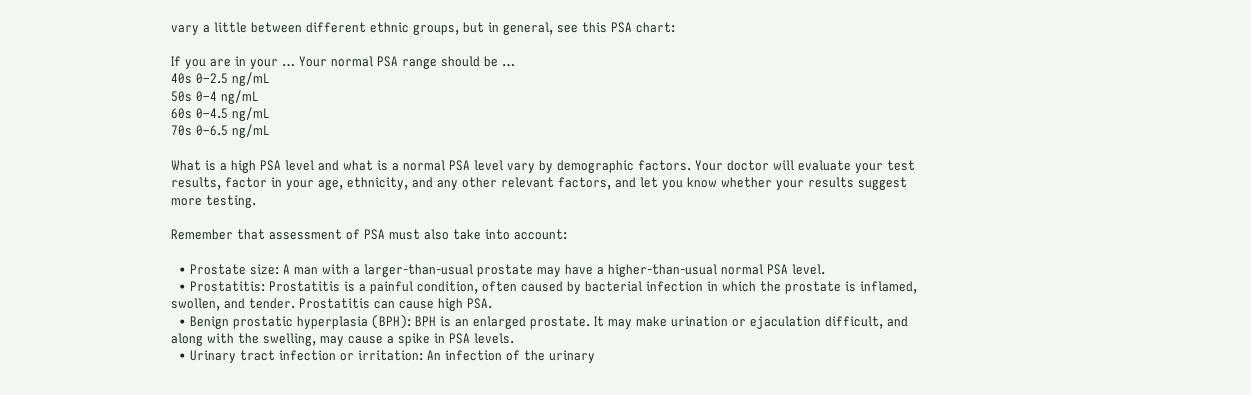vary a little between different ethnic groups, but in general, see this PSA chart:

If you are in your … Your normal PSA range should be …
40s 0–2.5 ng/mL
50s 0–4 ng/mL
60s 0–4.5 ng/mL
70s 0–6.5 ng/mL

What is a high PSA level and what is a normal PSA level vary by demographic factors. Your doctor will evaluate your test results, factor in your age, ethnicity, and any other relevant factors, and let you know whether your results suggest more testing.

Remember that assessment of PSA must also take into account:

  • Prostate size: A man with a larger-than-usual prostate may have a higher-than-usual normal PSA level.
  • Prostatitis: Prostatitis is a painful condition, often caused by bacterial infection in which the prostate is inflamed, swollen, and tender. Prostatitis can cause high PSA.
  • Benign prostatic hyperplasia (BPH): BPH is an enlarged prostate. It may make urination or ejaculation difficult, and along with the swelling, may cause a spike in PSA levels.
  • Urinary tract infection or irritation: An infection of the urinary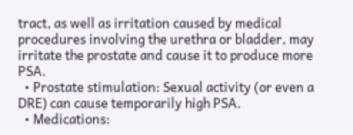tract, as well as irritation caused by medical procedures involving the urethra or bladder, may irritate the prostate and cause it to produce more PSA.
  • Prostate stimulation: Sexual activity (or even a DRE) can cause temporarily high PSA.
  • Medications: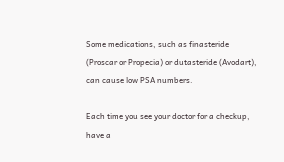Some medications, such as finasteride (Proscar or Propecia) or dutasteride (Avodart), can cause low PSA numbers.

Each time you see your doctor for a checkup, have a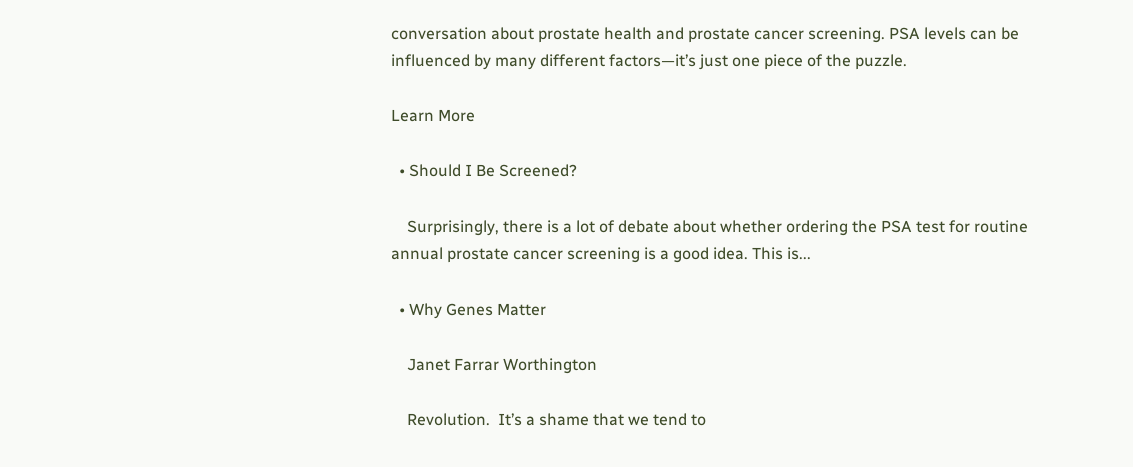conversation about prostate health and prostate cancer screening. PSA levels can be influenced by many different factors—it’s just one piece of the puzzle.

Learn More

  • Should I Be Screened?

    Surprisingly, there is a lot of debate about whether ordering the PSA test for routine annual prostate cancer screening is a good idea. This is...

  • Why Genes Matter

    Janet Farrar Worthington

    Revolution.  It’s a shame that we tend to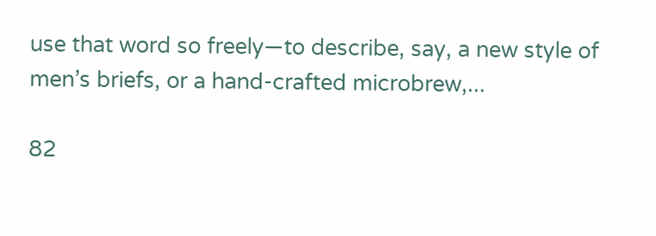use that word so freely—to describe, say, a new style of men’s briefs, or a hand-crafted microbrew,...

82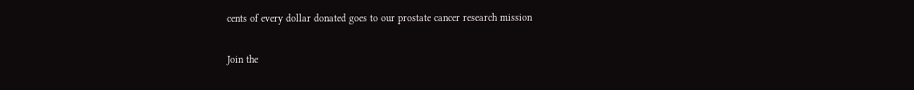cents of every dollar donated goes to our prostate cancer research mission

Join the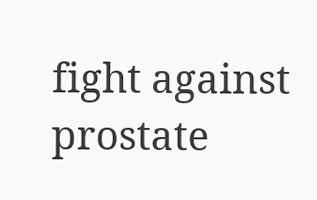fight against prostate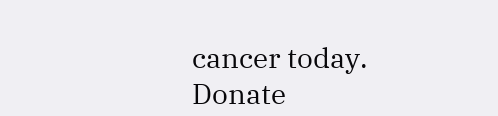cancer today. Donate